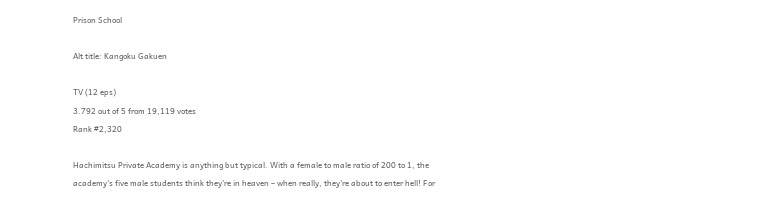Prison School

Alt title: Kangoku Gakuen

TV (12 eps)
3.792 out of 5 from 19,119 votes
Rank #2,320

Hachimitsu Private Academy is anything but typical. With a female to male ratio of 200 to 1, the academy's five male students think they're in heaven – when really, they're about to enter hell! For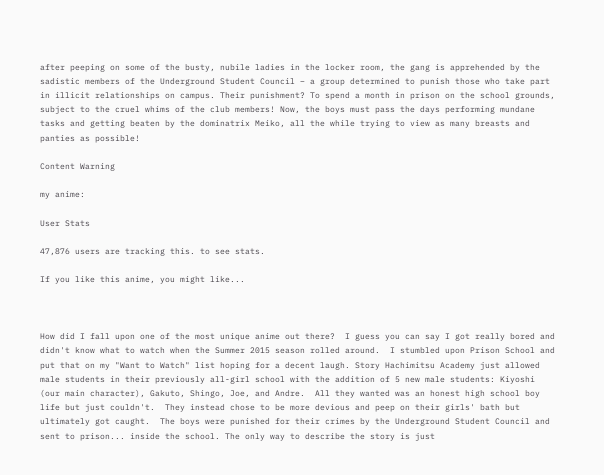after peeping on some of the busty, nubile ladies in the locker room, the gang is apprehended by the sadistic members of the Underground Student Council – a group determined to punish those who take part in illicit relationships on campus. Their punishment? To spend a month in prison on the school grounds, subject to the cruel whims of the club members! Now, the boys must pass the days performing mundane tasks and getting beaten by the dominatrix Meiko, all the while trying to view as many breasts and panties as possible!

Content Warning

my anime:

User Stats

47,876 users are tracking this. to see stats.

If you like this anime, you might like...



How did I fall upon one of the most unique anime out there?  I guess you can say I got really bored and didn't know what to watch when the Summer 2015 season rolled around.  I stumbled upon Prison School and put that on my "Want to Watch" list hoping for a decent laugh. Story Hachimitsu Academy just allowed male students in their previously all-girl school with the addition of 5 new male students: Kiyoshi (our main character), Gakuto, Shingo, Joe, and Andre.  All they wanted was an honest high school boy life but just couldn't.  They instead chose to be more devious and peep on their girls' bath but ultimately got caught.  The boys were punished for their crimes by the Underground Student Council and sent to prison... inside the school. The only way to describe the story is just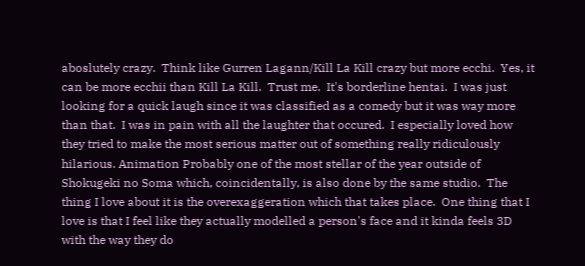aboslutely crazy.  Think like Gurren Lagann/Kill La Kill crazy but more ecchi.  Yes, it can be more ecchii than Kill La Kill.  Trust me.  It's borderline hentai.  I was just looking for a quick laugh since it was classified as a comedy but it was way more than that.  I was in pain with all the laughter that occured.  I especially loved how they tried to make the most serious matter out of something really ridiculously hilarious. Animation Probably one of the most stellar of the year outside of Shokugeki no Soma which, coincidentally, is also done by the same studio.  The thing I love about it is the overexaggeration which that takes place.  One thing that I love is that I feel like they actually modelled a person's face and it kinda feels 3D with the way they do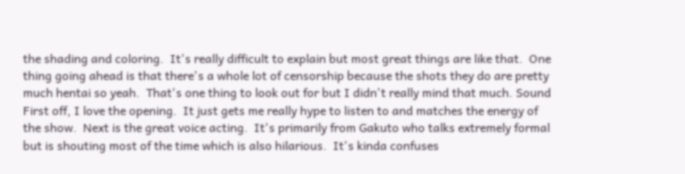the shading and coloring.  It's really difficult to explain but most great things are like that.  One thing going ahead is that there's a whole lot of censorship because the shots they do are pretty much hentai so yeah.  That's one thing to look out for but I didn't really mind that much. Sound First off, I love the opening.  It just gets me really hype to listen to and matches the energy of the show.  Next is the great voice acting.  It's primarily from Gakuto who talks extremely formal but is shouting most of the time which is also hilarious.  It's kinda confuses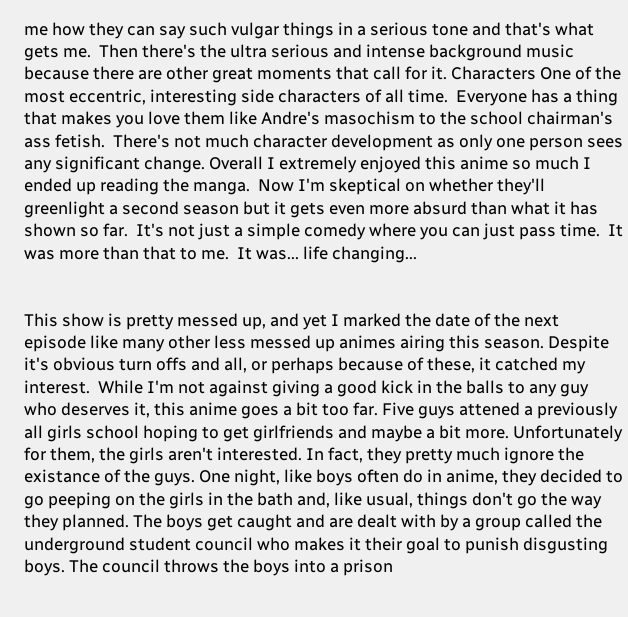me how they can say such vulgar things in a serious tone and that's what gets me.  Then there's the ultra serious and intense background music because there are other great moments that call for it. Characters One of the most eccentric, interesting side characters of all time.  Everyone has a thing that makes you love them like Andre's masochism to the school chairman's ass fetish.  There's not much character development as only one person sees any significant change. Overall I extremely enjoyed this anime so much I ended up reading the manga.  Now I'm skeptical on whether they'll greenlight a second season but it gets even more absurd than what it has shown so far.  It's not just a simple comedy where you can just pass time.  It was more than that to me.  It was... life changing...


This show is pretty messed up, and yet I marked the date of the next episode like many other less messed up animes airing this season. Despite it's obvious turn offs and all, or perhaps because of these, it catched my interest.  While I'm not against giving a good kick in the balls to any guy who deserves it, this anime goes a bit too far. Five guys attened a previously all girls school hoping to get girlfriends and maybe a bit more. Unfortunately for them, the girls aren't interested. In fact, they pretty much ignore the existance of the guys. One night, like boys often do in anime, they decided to go peeping on the girls in the bath and, like usual, things don't go the way they planned. The boys get caught and are dealt with by a group called the underground student council who makes it their goal to punish disgusting boys. The council throws the boys into a prison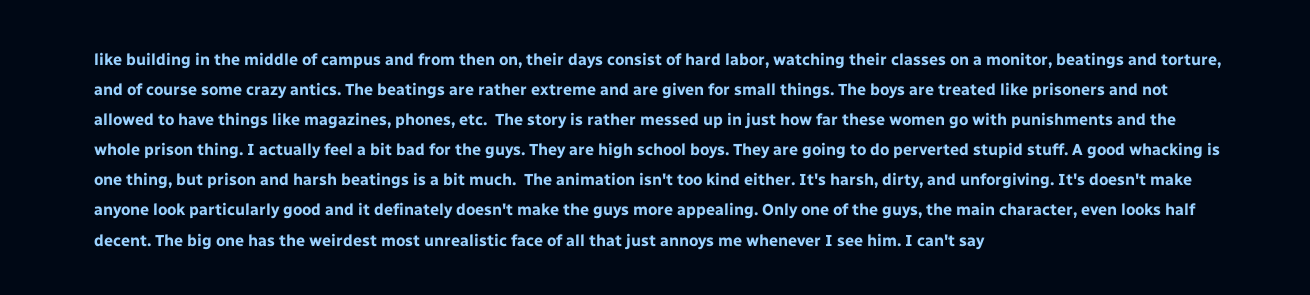like building in the middle of campus and from then on, their days consist of hard labor, watching their classes on a monitor, beatings and torture, and of course some crazy antics. The beatings are rather extreme and are given for small things. The boys are treated like prisoners and not allowed to have things like magazines, phones, etc.  The story is rather messed up in just how far these women go with punishments and the whole prison thing. I actually feel a bit bad for the guys. They are high school boys. They are going to do perverted stupid stuff. A good whacking is one thing, but prison and harsh beatings is a bit much.  The animation isn't too kind either. It's harsh, dirty, and unforgiving. It's doesn't make anyone look particularly good and it definately doesn't make the guys more appealing. Only one of the guys, the main character, even looks half decent. The big one has the weirdest most unrealistic face of all that just annoys me whenever I see him. I can't say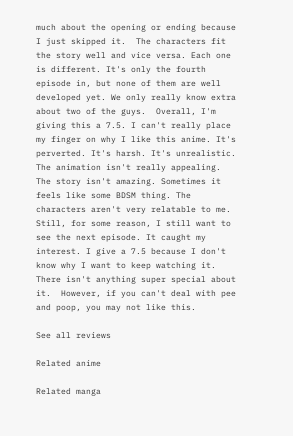much about the opening or ending because I just skipped it.  The characters fit the story well and vice versa. Each one is different. It's only the fourth episode in, but none of them are well developed yet. We only really know extra about two of the guys.  Overall, I'm giving this a 7.5. I can't really place my finger on why I like this anime. It's perverted. It's harsh. It's unrealistic. The animation isn't really appealing. The story isn't amazing. Sometimes it feels like some BDSM thing. The characters aren't very relatable to me. Still, for some reason, I still want to see the next episode. It caught my interest. I give a 7.5 because I don't know why I want to keep watching it. There isn't anything super special about it.  However, if you can't deal with pee and poop, you may not like this.

See all reviews

Related anime

Related manga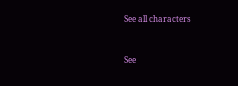See all characters


See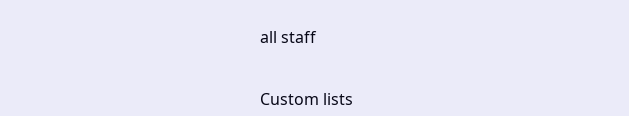all staff


Custom lists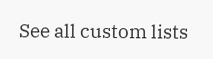See all custom lists